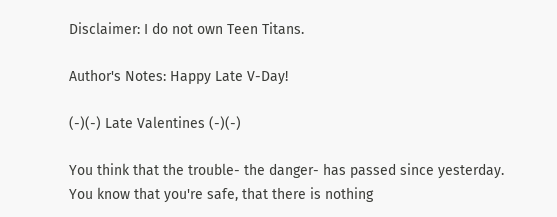Disclaimer: I do not own Teen Titans.

Author's Notes: Happy Late V-Day!

(-)(-) Late Valentines (-)(-)

You think that the trouble- the danger- has passed since yesterday. You know that you're safe, that there is nothing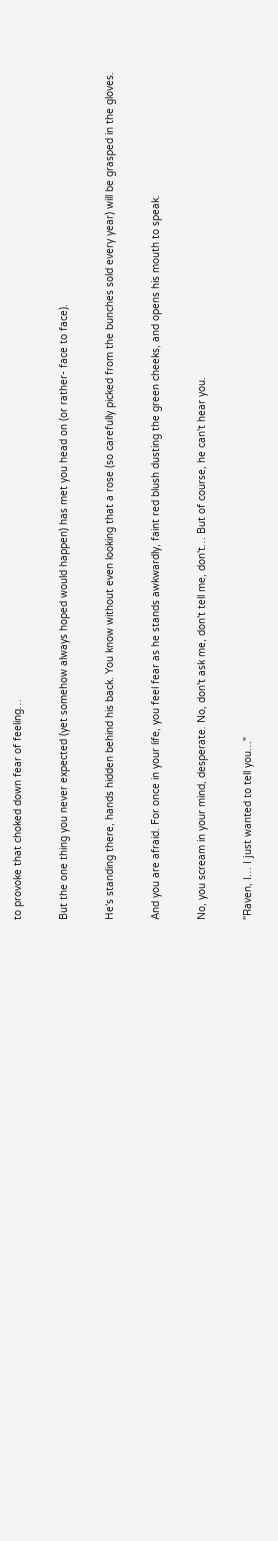to provoke that choked down fear of feeling…

But the one thing you never expected (yet somehow always hoped would happen) has met you head on (or rather- face to face).

He's standing there, hands hidden behind his back. You know without even looking that a rose (so carefully picked from the bunches sold every year) will be grasped in the gloves.

And you are afraid. For once in your life, you feel fear as he stands awkwardly, faint red blush dusting the green cheeks, and opens his mouth to speak.

No, you scream in your mind, desperate. No, don't ask me, don't tell me, don't… But of course, he can't hear you.

"Raven, I… I just wanted to tell you…"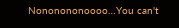Nononononoooo…You can't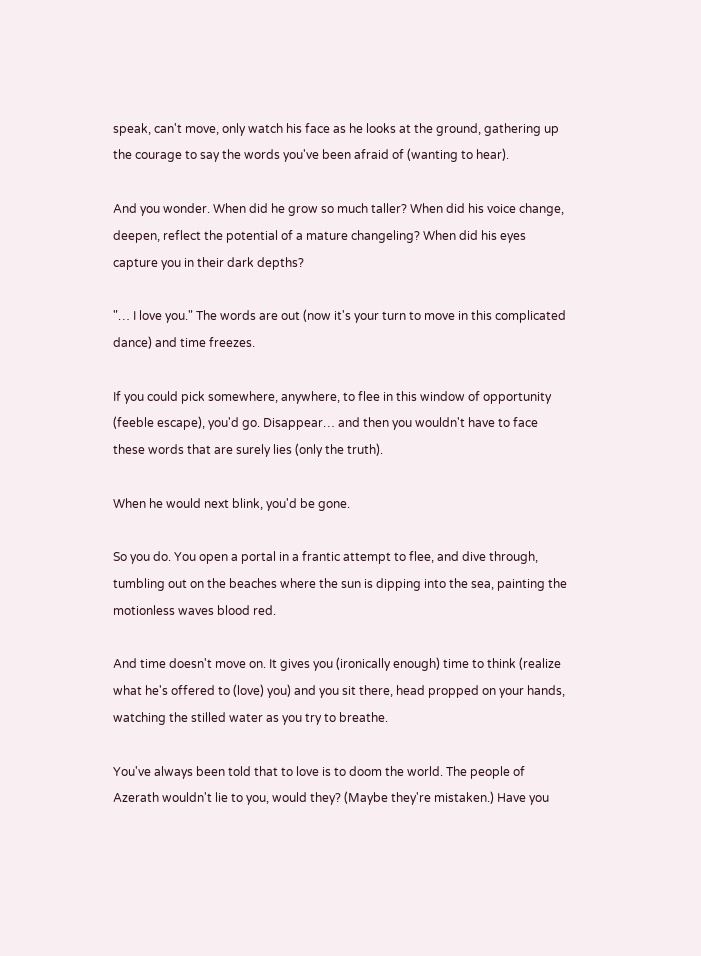speak, can't move, only watch his face as he looks at the ground, gathering up the courage to say the words you've been afraid of (wanting to hear).

And you wonder. When did he grow so much taller? When did his voice change, deepen, reflect the potential of a mature changeling? When did his eyes capture you in their dark depths?

"… I love you." The words are out (now it's your turn to move in this complicated dance) and time freezes.

If you could pick somewhere, anywhere, to flee in this window of opportunity (feeble escape), you'd go. Disappear… and then you wouldn't have to face these words that are surely lies (only the truth).

When he would next blink, you'd be gone.

So you do. You open a portal in a frantic attempt to flee, and dive through, tumbling out on the beaches where the sun is dipping into the sea, painting the motionless waves blood red.

And time doesn't move on. It gives you (ironically enough) time to think (realize what he's offered to (love) you) and you sit there, head propped on your hands, watching the stilled water as you try to breathe.

You've always been told that to love is to doom the world. The people of Azerath wouldn't lie to you, would they? (Maybe they're mistaken.) Have you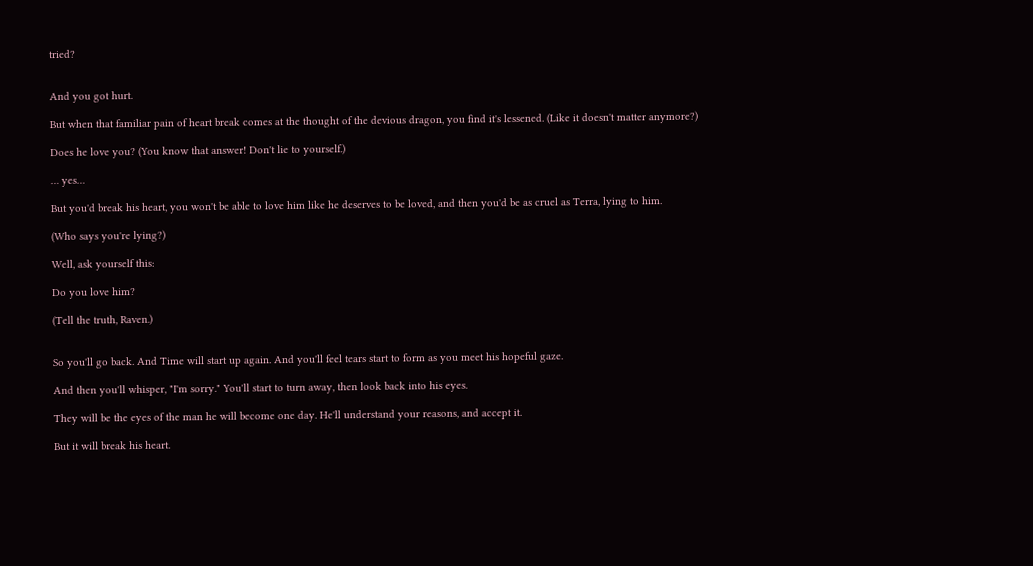tried?


And you got hurt.

But when that familiar pain of heart break comes at the thought of the devious dragon, you find it's lessened. (Like it doesn't matter anymore?)

Does he love you? (You know that answer! Don't lie to yourself.)

… yes…

But you'd break his heart, you won't be able to love him like he deserves to be loved, and then you'd be as cruel as Terra, lying to him.

(Who says you're lying?)

Well, ask yourself this:

Do you love him?

(Tell the truth, Raven.)


So you'll go back. And Time will start up again. And you'll feel tears start to form as you meet his hopeful gaze.

And then you'll whisper, "I'm sorry." You'll start to turn away, then look back into his eyes.

They will be the eyes of the man he will become one day. He'll understand your reasons, and accept it.

But it will break his heart.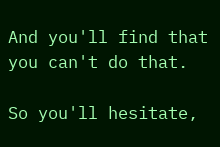And you'll find that you can't do that.

So you'll hesitate,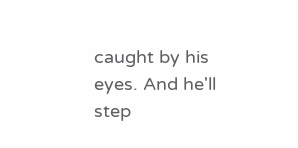caught by his eyes. And he'll step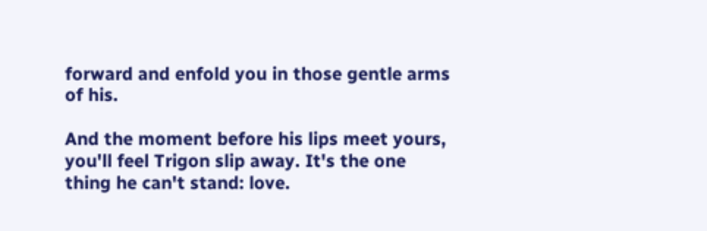forward and enfold you in those gentle arms of his.

And the moment before his lips meet yours, you'll feel Trigon slip away. It's the one thing he can't stand: love.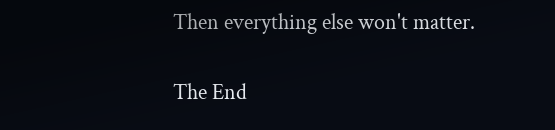Then everything else won't matter.

The End